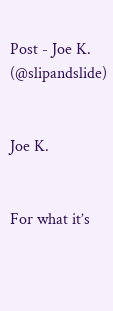Post - Joe K. (@slipandslide)


Joe K.


For what it’s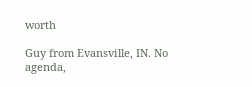worth

Guy from Evansville, IN. No agenda,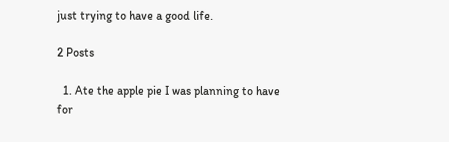just trying to have a good life.

2 Posts

  1. Ate the apple pie I was planning to have for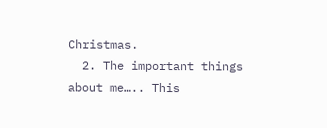Christmas.
  2. The important things about me….. This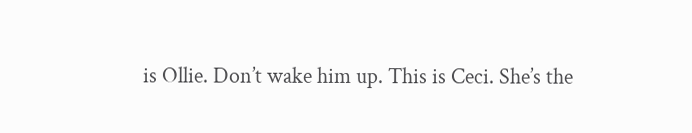is Ollie. Don’t wake him up. This is Ceci. She’s the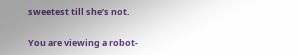sweetest till she’s not.

You are viewing a robot-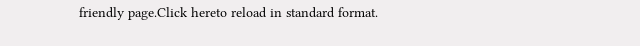friendly page.Click hereto reload in standard format.